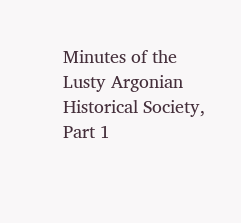Minutes of the Lusty Argonian Historical Society, Part 1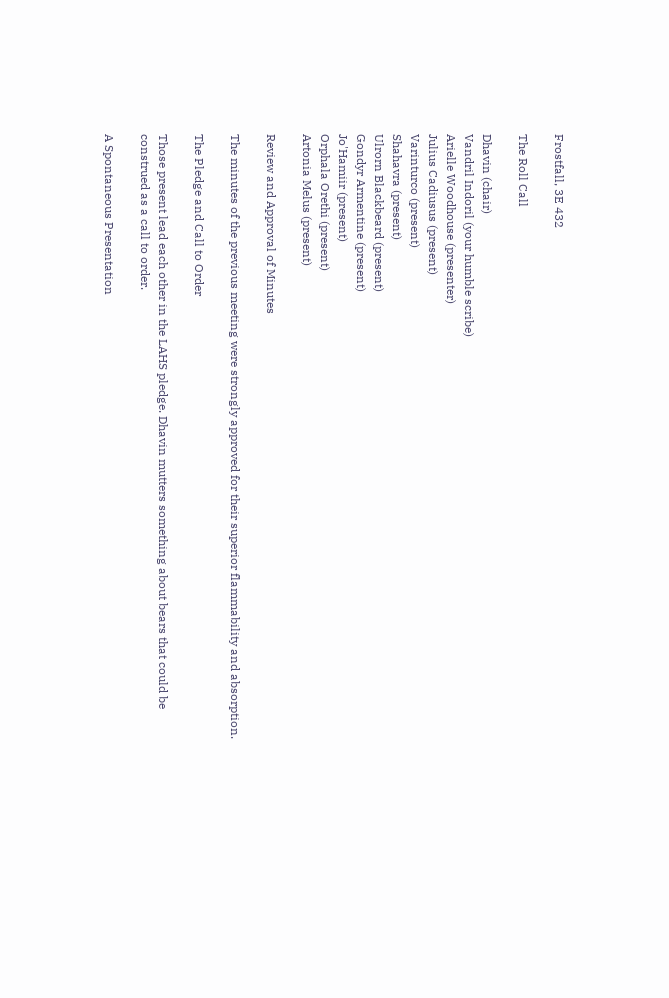Frostfall, 3E 432

The Roll Call

Dhavin (chair)
Vandril Indoril (your humble scribe)
Arielle Woodhouse (presenter)
Julius Cadiusus (present)
Varinturco (present)
Shahavra (present)
Ulrorn Blackbeard (present)
Gondyr Armentine (present)
Jo'Hamiir (present)
Orphala Orethi (present)
Artonia Melus (present)

Review and Approval of Minutes

The minutes of the previous meeting were strongly approved for their superior flammability and absorption.

The Pledge and Call to Order

Those present lead each other in the LAHS pledge. Dhavin mutters something about bears that could be construed as a call to order.

A Spontaneous Presentation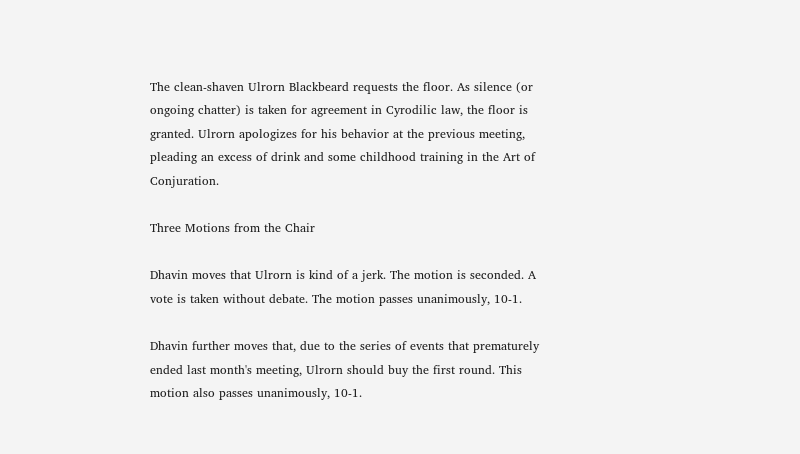The clean-shaven Ulrorn Blackbeard requests the floor. As silence (or ongoing chatter) is taken for agreement in Cyrodilic law, the floor is granted. Ulrorn apologizes for his behavior at the previous meeting, pleading an excess of drink and some childhood training in the Art of Conjuration.

Three Motions from the Chair

Dhavin moves that Ulrorn is kind of a jerk. The motion is seconded. A vote is taken without debate. The motion passes unanimously, 10-1.

Dhavin further moves that, due to the series of events that prematurely ended last month's meeting, Ulrorn should buy the first round. This motion also passes unanimously, 10-1.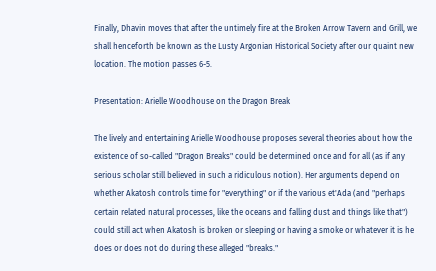Finally, Dhavin moves that after the untimely fire at the Broken Arrow Tavern and Grill, we shall henceforth be known as the Lusty Argonian Historical Society after our quaint new location. The motion passes 6-5.

Presentation: Arielle Woodhouse on the Dragon Break

The lively and entertaining Arielle Woodhouse proposes several theories about how the existence of so-called "Dragon Breaks" could be determined once and for all (as if any serious scholar still believed in such a ridiculous notion). Her arguments depend on whether Akatosh controls time for "everything" or if the various et'Ada (and "perhaps certain related natural processes, like the oceans and falling dust and things like that") could still act when Akatosh is broken or sleeping or having a smoke or whatever it is he does or does not do during these alleged "breaks."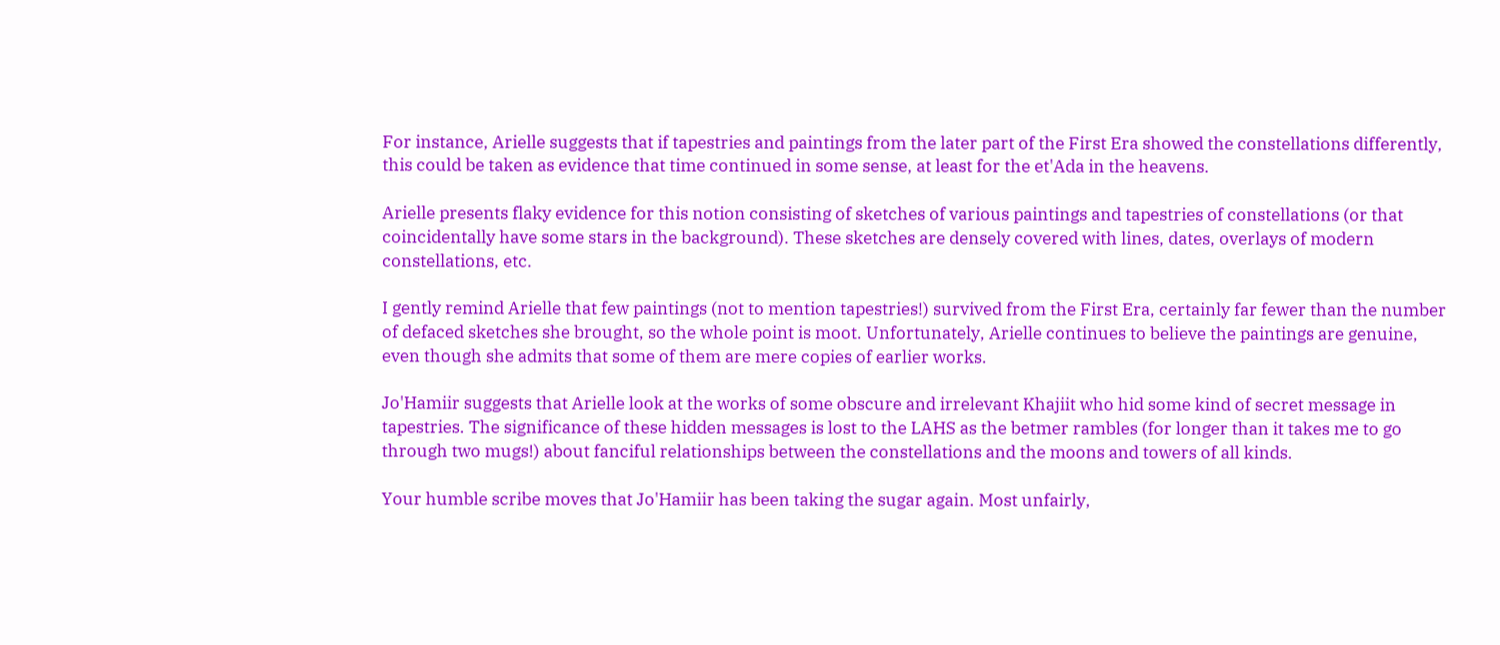For instance, Arielle suggests that if tapestries and paintings from the later part of the First Era showed the constellations differently, this could be taken as evidence that time continued in some sense, at least for the et'Ada in the heavens.

Arielle presents flaky evidence for this notion consisting of sketches of various paintings and tapestries of constellations (or that coincidentally have some stars in the background). These sketches are densely covered with lines, dates, overlays of modern constellations, etc.

I gently remind Arielle that few paintings (not to mention tapestries!) survived from the First Era, certainly far fewer than the number of defaced sketches she brought, so the whole point is moot. Unfortunately, Arielle continues to believe the paintings are genuine, even though she admits that some of them are mere copies of earlier works.

Jo'Hamiir suggests that Arielle look at the works of some obscure and irrelevant Khajiit who hid some kind of secret message in tapestries. The significance of these hidden messages is lost to the LAHS as the betmer rambles (for longer than it takes me to go through two mugs!) about fanciful relationships between the constellations and the moons and towers of all kinds.

Your humble scribe moves that Jo'Hamiir has been taking the sugar again. Most unfairly,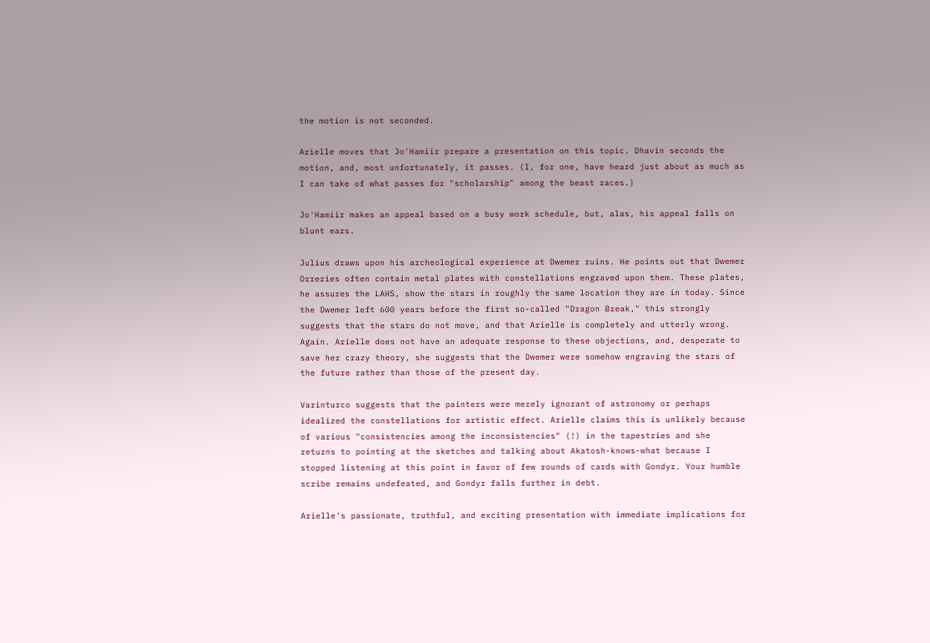the motion is not seconded.

Arielle moves that Jo'Hamiir prepare a presentation on this topic. Dhavin seconds the motion, and, most unfortunately, it passes. (I, for one, have heard just about as much as I can take of what passes for "scholarship" among the beast races.)

Jo'Hamiir makes an appeal based on a busy work schedule, but, alas, his appeal falls on blunt ears.

Julius draws upon his archeological experience at Dwemer ruins. He points out that Dwemer Orreries often contain metal plates with constellations engraved upon them. These plates, he assures the LAHS, show the stars in roughly the same location they are in today. Since the Dwemer left 600 years before the first so-called "Dragon Break," this strongly suggests that the stars do not move, and that Arielle is completely and utterly wrong. Again. Arielle does not have an adequate response to these objections, and, desperate to save her crazy theory, she suggests that the Dwemer were somehow engraving the stars of the future rather than those of the present day.

Varinturco suggests that the painters were merely ignorant of astronomy or perhaps idealized the constellations for artistic effect. Arielle claims this is unlikely because of various "consistencies among the inconsistencies" (!) in the tapestries and she returns to pointing at the sketches and talking about Akatosh-knows-what because I stopped listening at this point in favor of few rounds of cards with Gondyr. Your humble scribe remains undefeated, and Gondyr falls further in debt.

Arielle's passionate, truthful, and exciting presentation with immediate implications for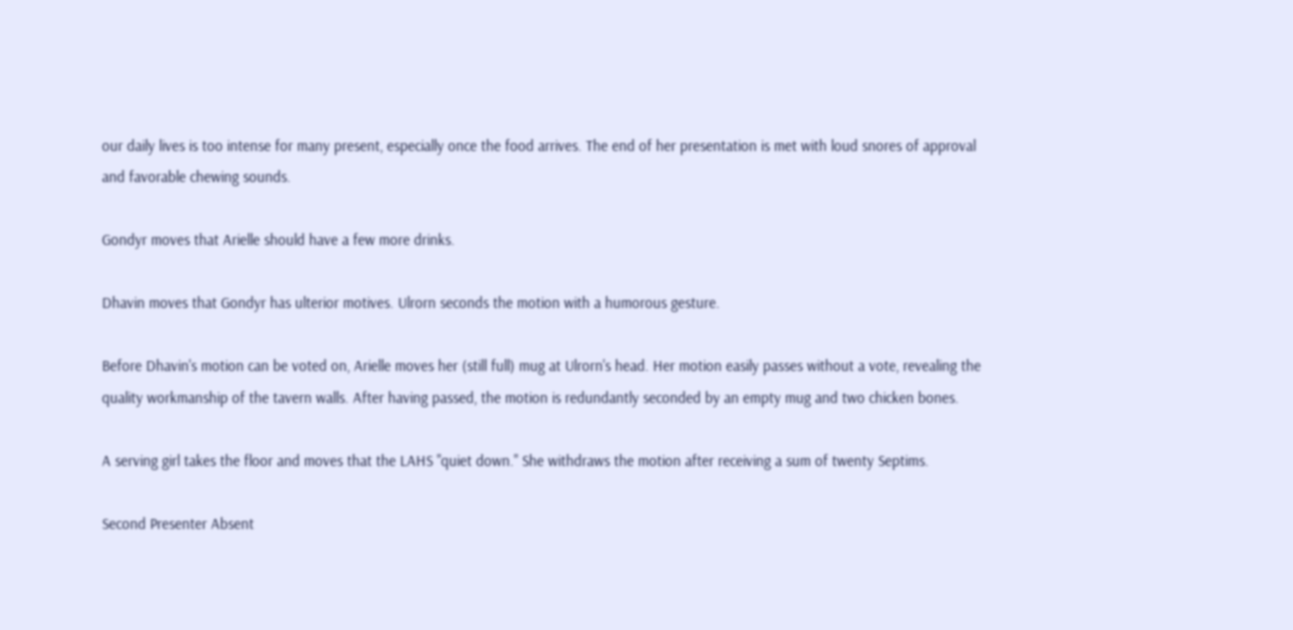our daily lives is too intense for many present, especially once the food arrives. The end of her presentation is met with loud snores of approval and favorable chewing sounds.

Gondyr moves that Arielle should have a few more drinks.

Dhavin moves that Gondyr has ulterior motives. Ulrorn seconds the motion with a humorous gesture.

Before Dhavin's motion can be voted on, Arielle moves her (still full) mug at Ulrorn's head. Her motion easily passes without a vote, revealing the quality workmanship of the tavern walls. After having passed, the motion is redundantly seconded by an empty mug and two chicken bones.

A serving girl takes the floor and moves that the LAHS "quiet down." She withdraws the motion after receiving a sum of twenty Septims.

Second Presenter Absent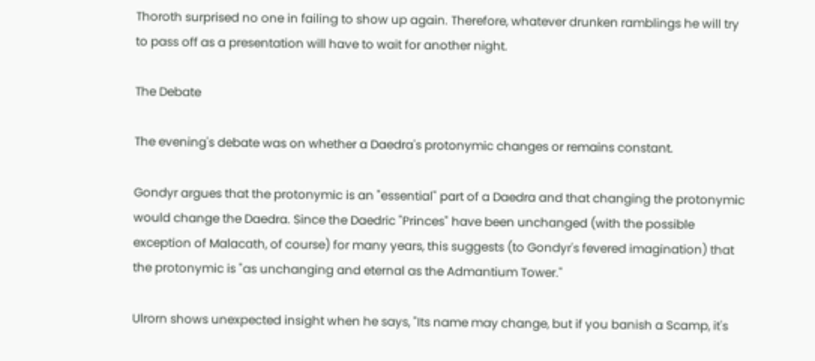Thoroth surprised no one in failing to show up again. Therefore, whatever drunken ramblings he will try to pass off as a presentation will have to wait for another night.

The Debate

The evening's debate was on whether a Daedra's protonymic changes or remains constant.

Gondyr argues that the protonymic is an "essential" part of a Daedra and that changing the protonymic would change the Daedra. Since the Daedric "Princes" have been unchanged (with the possible exception of Malacath, of course) for many years, this suggests (to Gondyr's fevered imagination) that the protonymic is "as unchanging and eternal as the Admantium Tower."

Ulrorn shows unexpected insight when he says, "Its name may change, but if you banish a Scamp, it's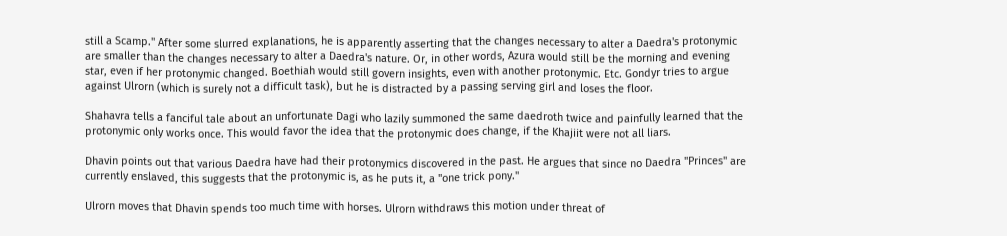still a Scamp." After some slurred explanations, he is apparently asserting that the changes necessary to alter a Daedra's protonymic are smaller than the changes necessary to alter a Daedra's nature. Or, in other words, Azura would still be the morning and evening star, even if her protonymic changed. Boethiah would still govern insights, even with another protonymic. Etc. Gondyr tries to argue against Ulrorn (which is surely not a difficult task), but he is distracted by a passing serving girl and loses the floor.

Shahavra tells a fanciful tale about an unfortunate Dagi who lazily summoned the same daedroth twice and painfully learned that the protonymic only works once. This would favor the idea that the protonymic does change, if the Khajiit were not all liars.

Dhavin points out that various Daedra have had their protonymics discovered in the past. He argues that since no Daedra "Princes" are currently enslaved, this suggests that the protonymic is, as he puts it, a "one trick pony."

Ulrorn moves that Dhavin spends too much time with horses. Ulrorn withdraws this motion under threat of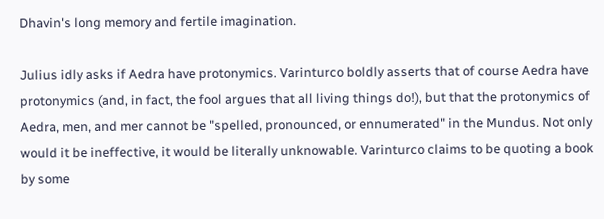Dhavin's long memory and fertile imagination.

Julius idly asks if Aedra have protonymics. Varinturco boldly asserts that of course Aedra have protonymics (and, in fact, the fool argues that all living things do!), but that the protonymics of Aedra, men, and mer cannot be "spelled, pronounced, or ennumerated" in the Mundus. Not only would it be ineffective, it would be literally unknowable. Varinturco claims to be quoting a book by some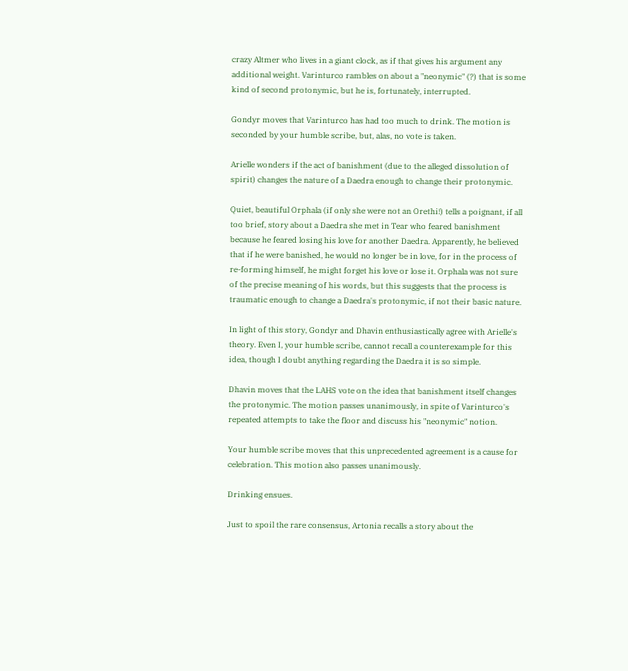crazy Altmer who lives in a giant clock, as if that gives his argument any additional weight. Varinturco rambles on about a "neonymic" (?) that is some kind of second protonymic, but he is, fortunately, interrupted.

Gondyr moves that Varinturco has had too much to drink. The motion is seconded by your humble scribe, but, alas, no vote is taken.

Arielle wonders if the act of banishment (due to the alleged dissolution of spirit) changes the nature of a Daedra enough to change their protonymic.

Quiet, beautiful Orphala (if only she were not an Orethi!) tells a poignant, if all too brief, story about a Daedra she met in Tear who feared banishment because he feared losing his love for another Daedra. Apparently, he believed that if he were banished, he would no longer be in love, for in the process of re-forming himself, he might forget his love or lose it. Orphala was not sure of the precise meaning of his words, but this suggests that the process is traumatic enough to change a Daedra's protonymic, if not their basic nature.

In light of this story, Gondyr and Dhavin enthusiastically agree with Arielle's theory. Even I, your humble scribe, cannot recall a counterexample for this idea, though I doubt anything regarding the Daedra it is so simple.

Dhavin moves that the LAHS vote on the idea that banishment itself changes the protonymic. The motion passes unanimously, in spite of Varinturco's repeated attempts to take the floor and discuss his "neonymic" notion.

Your humble scribe moves that this unprecedented agreement is a cause for celebration. This motion also passes unanimously.

Drinking ensues.

Just to spoil the rare consensus, Artonia recalls a story about the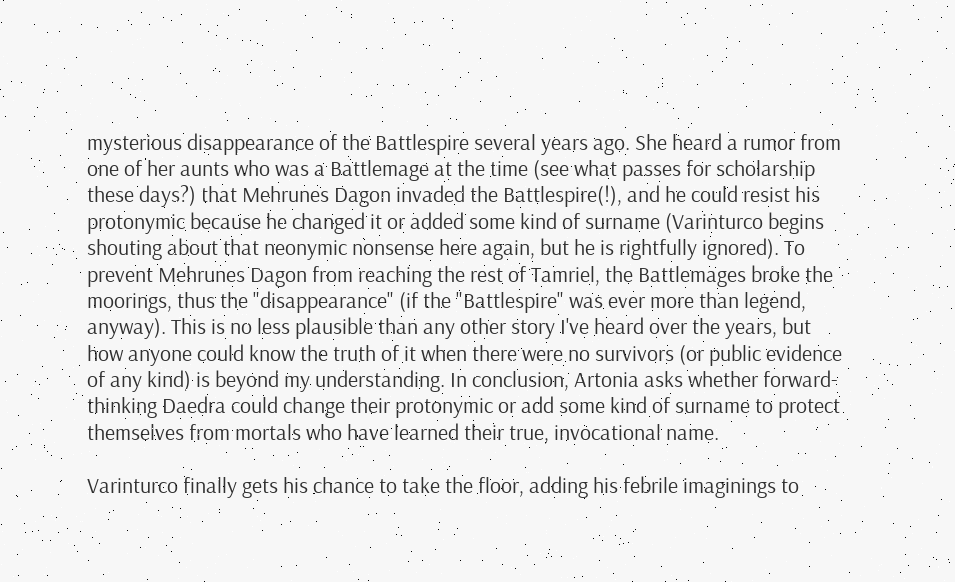mysterious disappearance of the Battlespire several years ago. She heard a rumor from one of her aunts who was a Battlemage at the time (see what passes for scholarship these days?) that Mehrunes Dagon invaded the Battlespire(!), and he could resist his protonymic because he changed it or added some kind of surname (Varinturco begins shouting about that neonymic nonsense here again, but he is rightfully ignored). To prevent Mehrunes Dagon from reaching the rest of Tamriel, the Battlemages broke the moorings, thus the "disappearance" (if the "Battlespire" was ever more than legend, anyway). This is no less plausible than any other story I've heard over the years, but how anyone could know the truth of it when there were no survivors (or public evidence of any kind) is beyond my understanding. In conclusion, Artonia asks whether forward-thinking Daedra could change their protonymic or add some kind of surname to protect themselves from mortals who have learned their true, invocational name.

Varinturco finally gets his chance to take the floor, adding his febrile imaginings to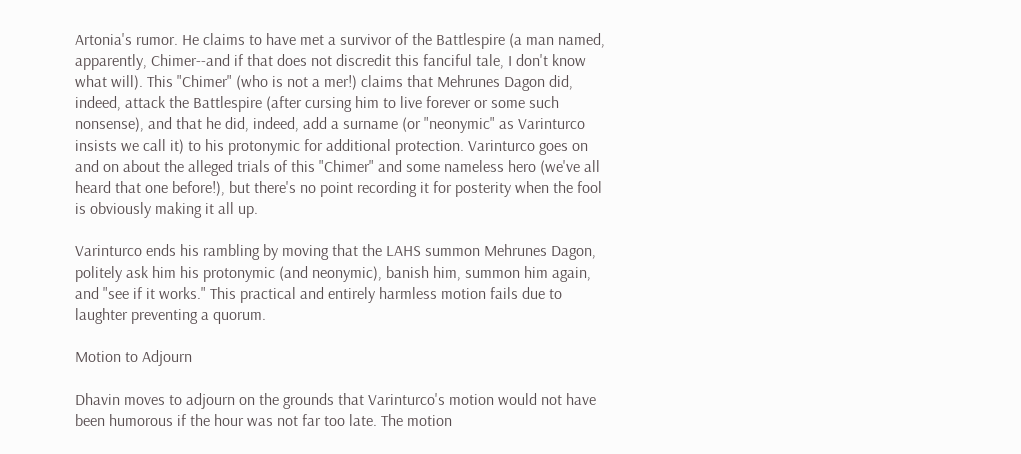Artonia's rumor. He claims to have met a survivor of the Battlespire (a man named, apparently, Chimer--and if that does not discredit this fanciful tale, I don't know what will). This "Chimer" (who is not a mer!) claims that Mehrunes Dagon did, indeed, attack the Battlespire (after cursing him to live forever or some such nonsense), and that he did, indeed, add a surname (or "neonymic" as Varinturco insists we call it) to his protonymic for additional protection. Varinturco goes on and on about the alleged trials of this "Chimer" and some nameless hero (we've all heard that one before!), but there's no point recording it for posterity when the fool is obviously making it all up.

Varinturco ends his rambling by moving that the LAHS summon Mehrunes Dagon, politely ask him his protonymic (and neonymic), banish him, summon him again, and "see if it works." This practical and entirely harmless motion fails due to laughter preventing a quorum.

Motion to Adjourn

Dhavin moves to adjourn on the grounds that Varinturco's motion would not have been humorous if the hour was not far too late. The motion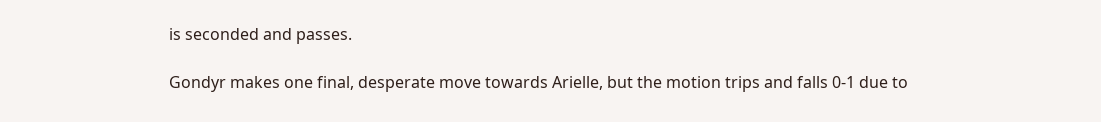is seconded and passes.

Gondyr makes one final, desperate move towards Arielle, but the motion trips and falls 0-1 due to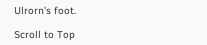Ulrorn's foot.

Scroll to Top